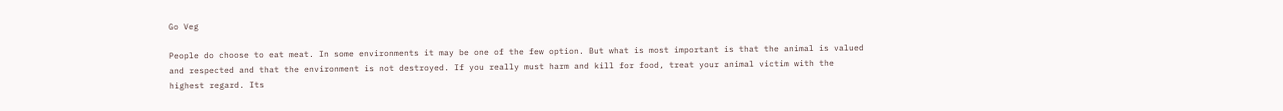Go Veg

People do choose to eat meat. In some environments it may be one of the few option. But what is most important is that the animal is valued and respected and that the environment is not destroyed. If you really must harm and kill for food, treat your animal victim with the highest regard. Its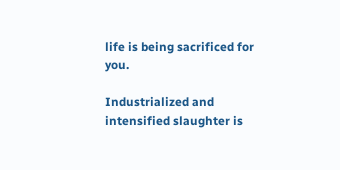life is being sacrificed for you.

Industrialized and intensified slaughter is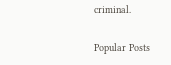criminal.

Popular Posts